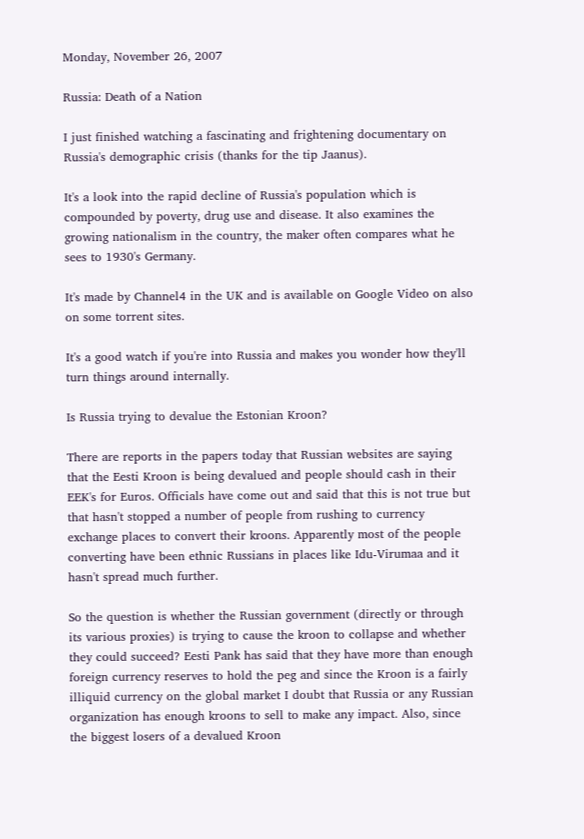Monday, November 26, 2007

Russia: Death of a Nation

I just finished watching a fascinating and frightening documentary on Russia's demographic crisis (thanks for the tip Jaanus).

It's a look into the rapid decline of Russia's population which is compounded by poverty, drug use and disease. It also examines the growing nationalism in the country, the maker often compares what he sees to 1930's Germany.

It's made by Channel4 in the UK and is available on Google Video on also on some torrent sites.

It's a good watch if you're into Russia and makes you wonder how they'll turn things around internally.

Is Russia trying to devalue the Estonian Kroon?

There are reports in the papers today that Russian websites are saying that the Eesti Kroon is being devalued and people should cash in their EEK's for Euros. Officials have come out and said that this is not true but that hasn't stopped a number of people from rushing to currency exchange places to convert their kroons. Apparently most of the people converting have been ethnic Russians in places like Idu-Virumaa and it hasn't spread much further.

So the question is whether the Russian government (directly or through its various proxies) is trying to cause the kroon to collapse and whether they could succeed? Eesti Pank has said that they have more than enough foreign currency reserves to hold the peg and since the Kroon is a fairly illiquid currency on the global market I doubt that Russia or any Russian organization has enough kroons to sell to make any impact. Also, since the biggest losers of a devalued Kroon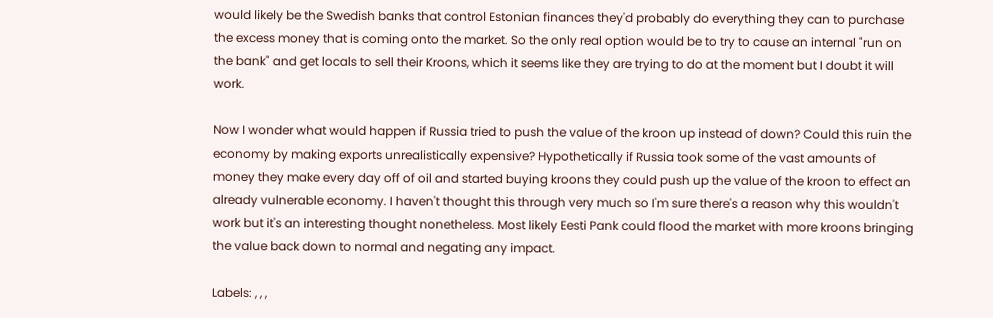would likely be the Swedish banks that control Estonian finances they'd probably do everything they can to purchase the excess money that is coming onto the market. So the only real option would be to try to cause an internal "run on the bank" and get locals to sell their Kroons, which it seems like they are trying to do at the moment but I doubt it will work.

Now I wonder what would happen if Russia tried to push the value of the kroon up instead of down? Could this ruin the economy by making exports unrealistically expensive? Hypothetically if Russia took some of the vast amounts of money they make every day off of oil and started buying kroons they could push up the value of the kroon to effect an already vulnerable economy. I haven't thought this through very much so I'm sure there's a reason why this wouldn't work but it's an interesting thought nonetheless. Most likely Eesti Pank could flood the market with more kroons bringing the value back down to normal and negating any impact.

Labels: , , ,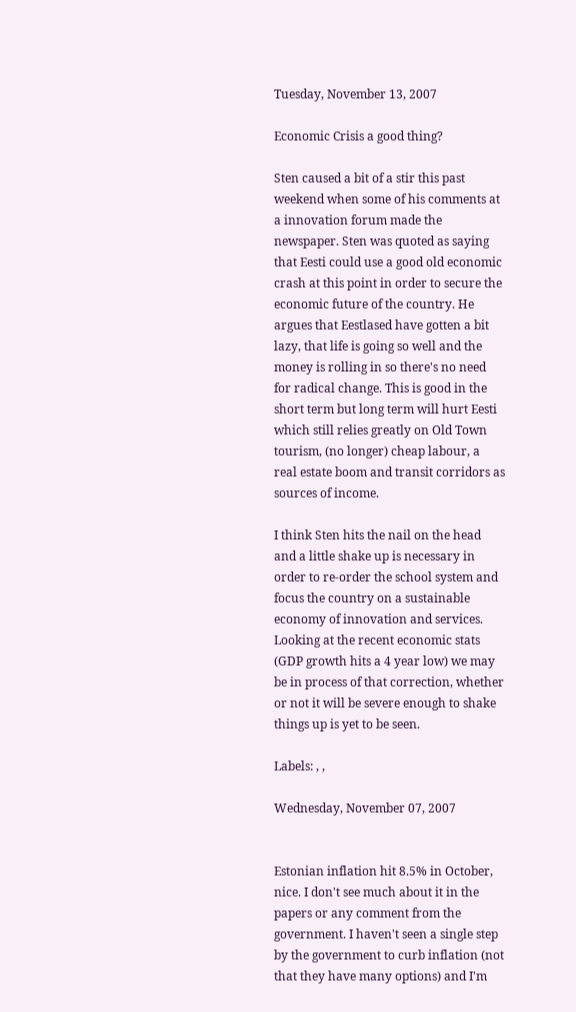Tuesday, November 13, 2007

Economic Crisis a good thing?

Sten caused a bit of a stir this past weekend when some of his comments at a innovation forum made the newspaper. Sten was quoted as saying that Eesti could use a good old economic crash at this point in order to secure the economic future of the country. He argues that Eestlased have gotten a bit lazy, that life is going so well and the money is rolling in so there's no need for radical change. This is good in the short term but long term will hurt Eesti which still relies greatly on Old Town tourism, (no longer) cheap labour, a real estate boom and transit corridors as sources of income.

I think Sten hits the nail on the head and a little shake up is necessary in order to re-order the school system and focus the country on a sustainable economy of innovation and services. Looking at the recent economic stats (GDP growth hits a 4 year low) we may be in process of that correction, whether or not it will be severe enough to shake things up is yet to be seen.

Labels: , ,

Wednesday, November 07, 2007


Estonian inflation hit 8.5% in October, nice. I don't see much about it in the papers or any comment from the government. I haven't seen a single step by the government to curb inflation (not that they have many options) and I'm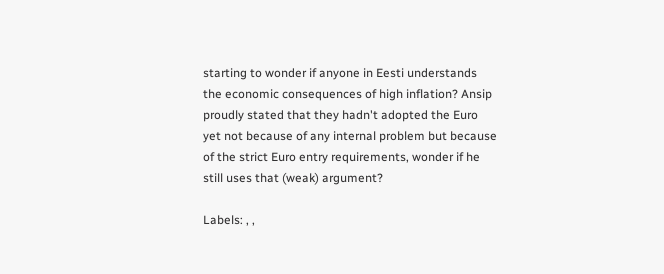starting to wonder if anyone in Eesti understands the economic consequences of high inflation? Ansip proudly stated that they hadn't adopted the Euro yet not because of any internal problem but because of the strict Euro entry requirements, wonder if he still uses that (weak) argument?

Labels: , ,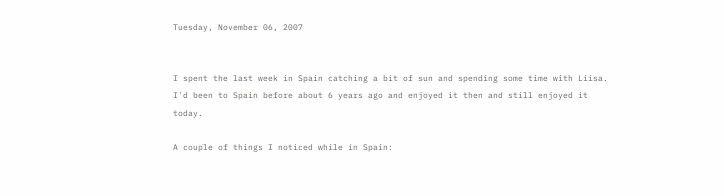Tuesday, November 06, 2007


I spent the last week in Spain catching a bit of sun and spending some time with Liisa. I'd been to Spain before about 6 years ago and enjoyed it then and still enjoyed it today.

A couple of things I noticed while in Spain: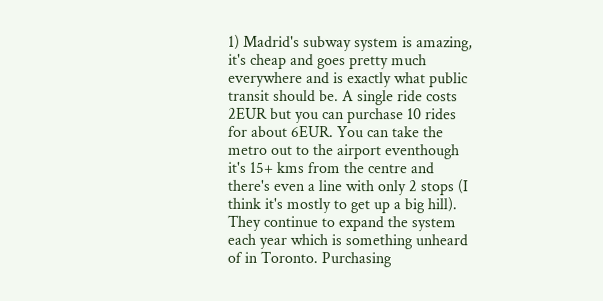1) Madrid's subway system is amazing, it's cheap and goes pretty much everywhere and is exactly what public transit should be. A single ride costs 2EUR but you can purchase 10 rides for about 6EUR. You can take the metro out to the airport eventhough it's 15+ kms from the centre and there's even a line with only 2 stops (I think it's mostly to get up a big hill). They continue to expand the system each year which is something unheard of in Toronto. Purchasing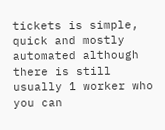tickets is simple, quick and mostly automated although there is still usually 1 worker who you can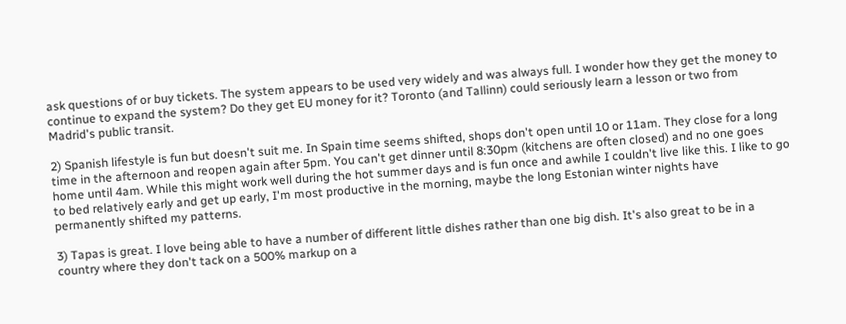ask questions of or buy tickets. The system appears to be used very widely and was always full. I wonder how they get the money to continue to expand the system? Do they get EU money for it? Toronto (and Tallinn) could seriously learn a lesson or two from Madrid's public transit.

2) Spanish lifestyle is fun but doesn't suit me. In Spain time seems shifted, shops don't open until 10 or 11am. They close for a long time in the afternoon and reopen again after 5pm. You can't get dinner until 8:30pm (kitchens are often closed) and no one goes home until 4am. While this might work well during the hot summer days and is fun once and awhile I couldn't live like this. I like to go to bed relatively early and get up early, I'm most productive in the morning, maybe the long Estonian winter nights have permanently shifted my patterns.

3) Tapas is great. I love being able to have a number of different little dishes rather than one big dish. It's also great to be in a country where they don't tack on a 500% markup on a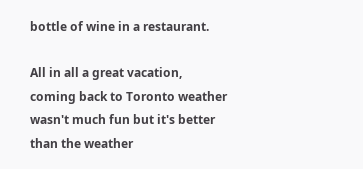bottle of wine in a restaurant.

All in all a great vacation, coming back to Toronto weather wasn't much fun but it's better than the weather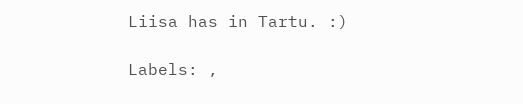Liisa has in Tartu. :)

Labels: ,